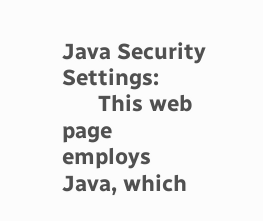Java Security Settings:
      This web page employs Java, which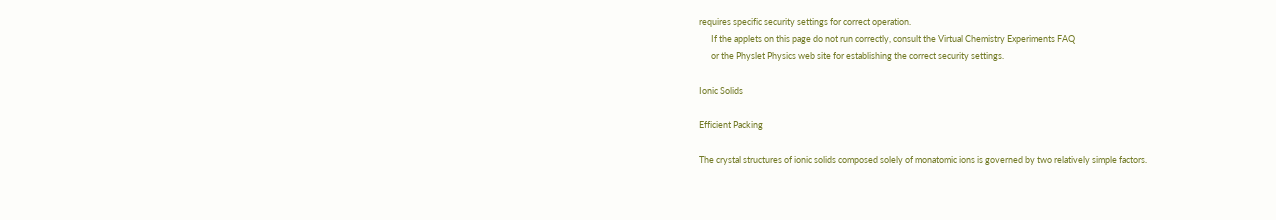requires specific security settings for correct operation.
      If the applets on this page do not run correctly, consult the Virtual Chemistry Experiments FAQ
      or the Physlet Physics web site for establishing the correct security settings.

Ionic Solids

Efficient Packing

The crystal structures of ionic solids composed solely of monatomic ions is governed by two relatively simple factors.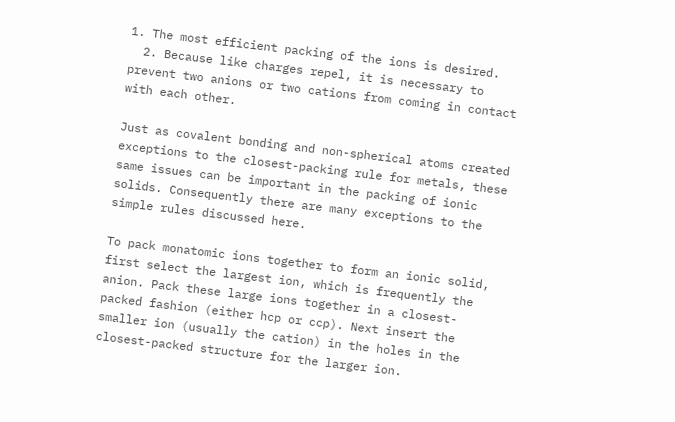1. The most efficient packing of the ions is desired.
  2. Because like charges repel, it is necessary to prevent two anions or two cations from coming in contact with each other.

Just as covalent bonding and non-spherical atoms created exceptions to the closest-packing rule for metals, these same issues can be important in the packing of ionic solids. Consequently there are many exceptions to the simple rules discussed here.

To pack monatomic ions together to form an ionic solid, first select the largest ion, which is frequently the anion. Pack these large ions together in a closest-packed fashion (either hcp or ccp). Next insert the smaller ion (usually the cation) in the holes in the closest-packed structure for the larger ion.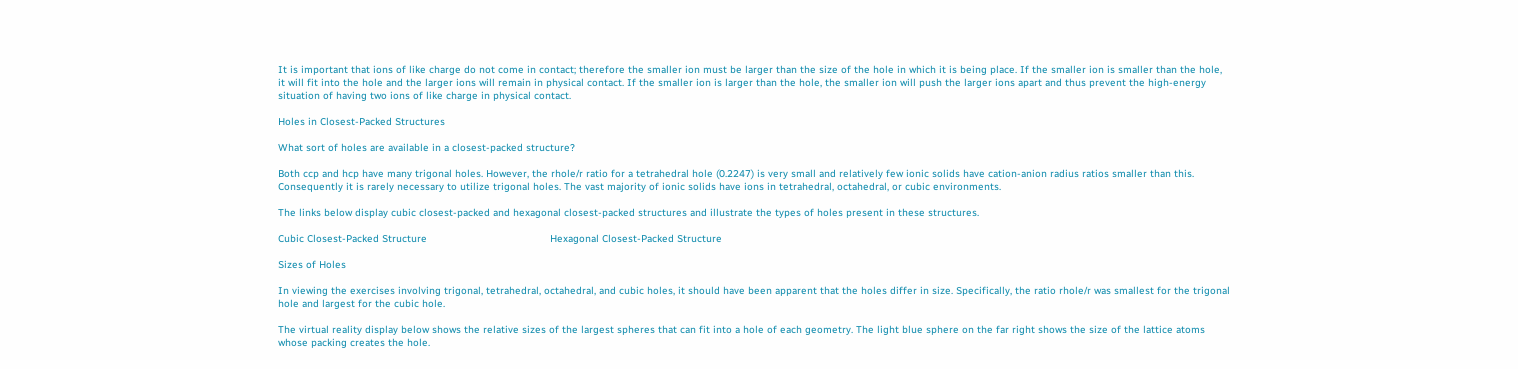It is important that ions of like charge do not come in contact; therefore the smaller ion must be larger than the size of the hole in which it is being place. If the smaller ion is smaller than the hole, it will fit into the hole and the larger ions will remain in physical contact. If the smaller ion is larger than the hole, the smaller ion will push the larger ions apart and thus prevent the high-energy situation of having two ions of like charge in physical contact.

Holes in Closest-Packed Structures

What sort of holes are available in a closest-packed structure?

Both ccp and hcp have many trigonal holes. However, the rhole/r ratio for a tetrahedral hole (0.2247) is very small and relatively few ionic solids have cation-anion radius ratios smaller than this. Consequently it is rarely necessary to utilize trigonal holes. The vast majority of ionic solids have ions in tetrahedral, octahedral, or cubic environments.

The links below display cubic closest-packed and hexagonal closest-packed structures and illustrate the types of holes present in these structures.

Cubic Closest-Packed Structure                                         Hexagonal Closest-Packed Structure

Sizes of Holes

In viewing the exercises involving trigonal, tetrahedral, octahedral, and cubic holes, it should have been apparent that the holes differ in size. Specifically, the ratio rhole/r was smallest for the trigonal hole and largest for the cubic hole.

The virtual reality display below shows the relative sizes of the largest spheres that can fit into a hole of each geometry. The light blue sphere on the far right shows the size of the lattice atoms whose packing creates the hole.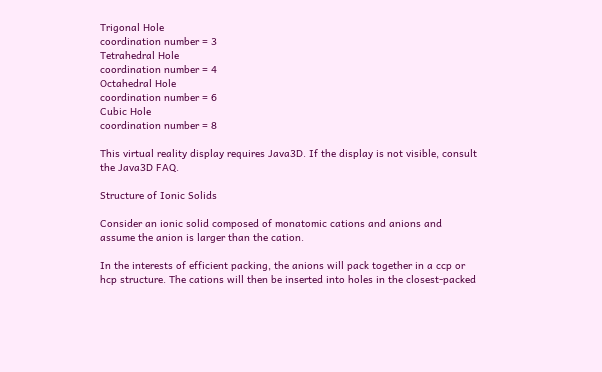Trigonal Hole
coordination number = 3
Tetrahedral Hole
coordination number = 4
Octahedral Hole
coordination number = 6
Cubic Hole
coordination number = 8

This virtual reality display requires Java3D. If the display is not visible, consult the Java3D FAQ.

Structure of Ionic Solids

Consider an ionic solid composed of monatomic cations and anions and assume the anion is larger than the cation.

In the interests of efficient packing, the anions will pack together in a ccp or hcp structure. The cations will then be inserted into holes in the closest-packed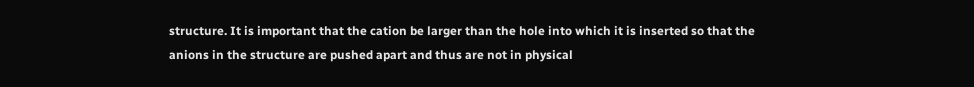structure. It is important that the cation be larger than the hole into which it is inserted so that the anions in the structure are pushed apart and thus are not in physical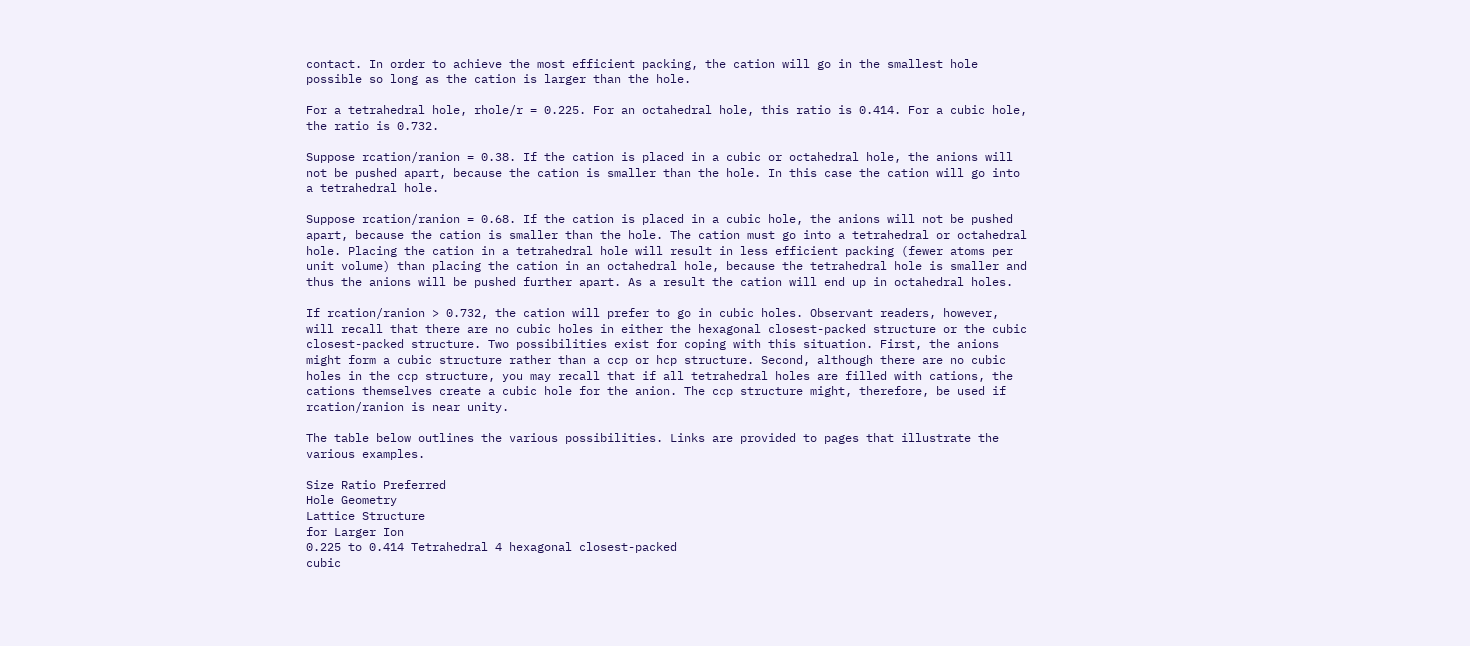contact. In order to achieve the most efficient packing, the cation will go in the smallest hole possible so long as the cation is larger than the hole.

For a tetrahedral hole, rhole/r = 0.225. For an octahedral hole, this ratio is 0.414. For a cubic hole, the ratio is 0.732.

Suppose rcation/ranion = 0.38. If the cation is placed in a cubic or octahedral hole, the anions will not be pushed apart, because the cation is smaller than the hole. In this case the cation will go into a tetrahedral hole.

Suppose rcation/ranion = 0.68. If the cation is placed in a cubic hole, the anions will not be pushed apart, because the cation is smaller than the hole. The cation must go into a tetrahedral or octahedral hole. Placing the cation in a tetrahedral hole will result in less efficient packing (fewer atoms per unit volume) than placing the cation in an octahedral hole, because the tetrahedral hole is smaller and thus the anions will be pushed further apart. As a result the cation will end up in octahedral holes.

If rcation/ranion > 0.732, the cation will prefer to go in cubic holes. Observant readers, however, will recall that there are no cubic holes in either the hexagonal closest-packed structure or the cubic closest-packed structure. Two possibilities exist for coping with this situation. First, the anions might form a cubic structure rather than a ccp or hcp structure. Second, although there are no cubic holes in the ccp structure, you may recall that if all tetrahedral holes are filled with cations, the cations themselves create a cubic hole for the anion. The ccp structure might, therefore, be used if rcation/ranion is near unity.

The table below outlines the various possibilities. Links are provided to pages that illustrate the various examples.

Size Ratio Preferred
Hole Geometry
Lattice Structure
for Larger Ion
0.225 to 0.414 Tetrahedral 4 hexagonal closest-packed
cubic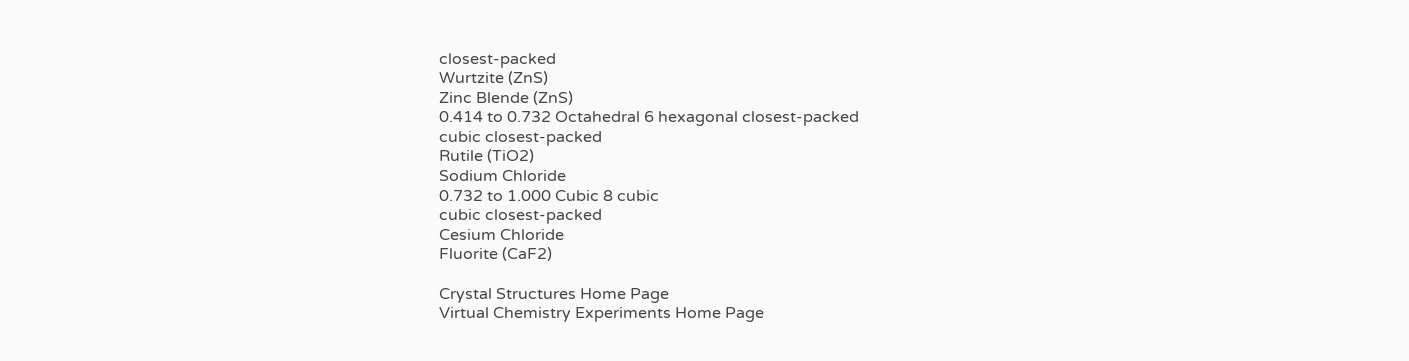closest-packed
Wurtzite (ZnS)
Zinc Blende (ZnS)
0.414 to 0.732 Octahedral 6 hexagonal closest-packed
cubic closest-packed
Rutile (TiO2)
Sodium Chloride
0.732 to 1.000 Cubic 8 cubic
cubic closest-packed
Cesium Chloride
Fluorite (CaF2)

Crystal Structures Home Page
Virtual Chemistry Experiments Home Page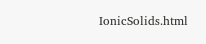IonicSolids.html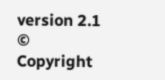version 2.1
© Copyright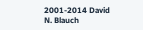2001-2014 David N. Blauch